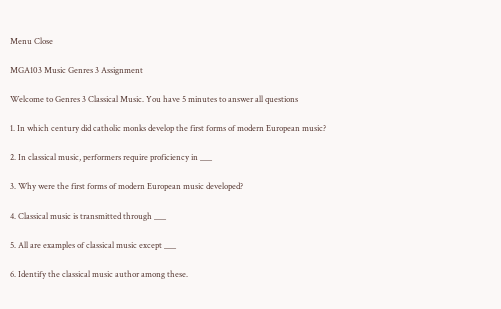Menu Close

MGA103 Music Genres 3 Assignment

Welcome to Genres 3 Classical Music. You have 5 minutes to answer all questions

1. In which century did catholic monks develop the first forms of modern European music?

2. In classical music, performers require proficiency in ___

3. Why were the first forms of modern European music developed?

4. Classical music is transmitted through ___

5. All are examples of classical music except ___

6. Identify the classical music author among these.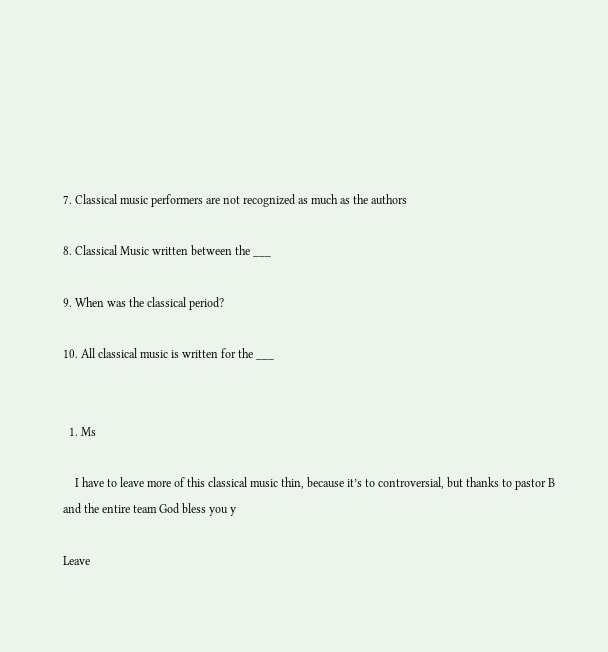7. Classical music performers are not recognized as much as the authors

8. Classical Music written between the ___

9. When was the classical period?

10. All classical music is written for the ___


  1. Ms

    I have to leave more of this classical music thin, because it’s to controversial, but thanks to pastor B and the entire team God bless you y

Leave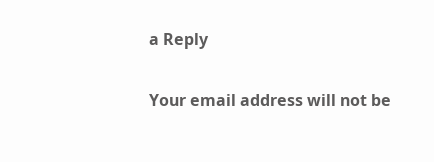a Reply

Your email address will not be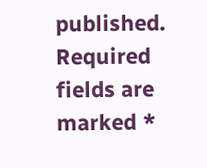published. Required fields are marked *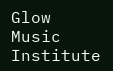Glow Music Institute